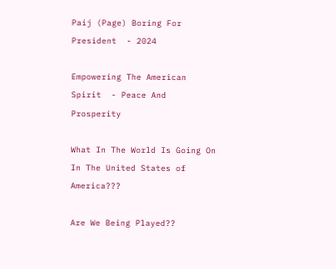Paij (Page) Boring For President  - 2024

Empowering The American Spirit  - Peace And Prosperity

What In The World Is Going On In The United States of America???

Are We Being Played??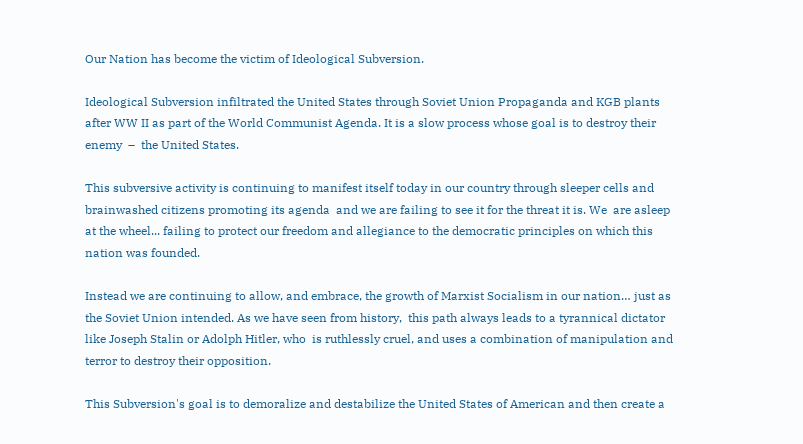Our Nation has become the victim of Ideological Subversion.

Ideological Subversion infiltrated the United States through Soviet Union Propaganda and KGB plants after WW II as part of the World Communist Agenda. It is a slow process whose goal is to destroy their enemy  –  the United States.

This subversive activity is continuing to manifest itself today in our country through sleeper cells and brainwashed citizens promoting its agenda  and we are failing to see it for the threat it is. We  are asleep at the wheel... failing to protect our freedom and allegiance to the democratic principles on which this nation was founded.

Instead we are continuing to allow, and embrace, the growth of Marxist Socialism in our nation… just as the Soviet Union intended. As we have seen from history,  this path always leads to a tyrannical dictator like Joseph Stalin or Adolph Hitler, who  is ruthlessly cruel, and uses a combination of manipulation and terror to destroy their opposition.

This Subversion's goal is to demoralize and destabilize the United States of American and then create a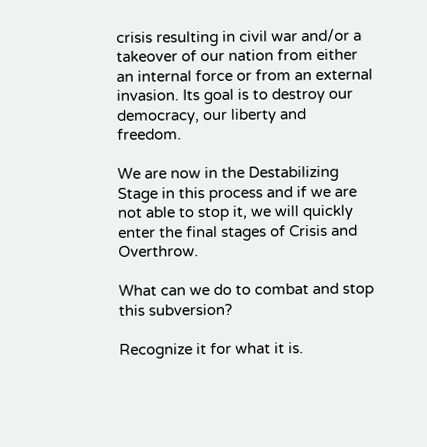crisis resulting in civil war and/or a takeover of our nation from either an internal force or from an external invasion. Its goal is to destroy our democracy, our liberty and freedom.

We are now in the Destabilizing Stage in this process and if we are not able to stop it, we will quickly enter the final stages of Crisis and Overthrow.

What can we do to combat and stop this subversion?

Recognize it for what it is.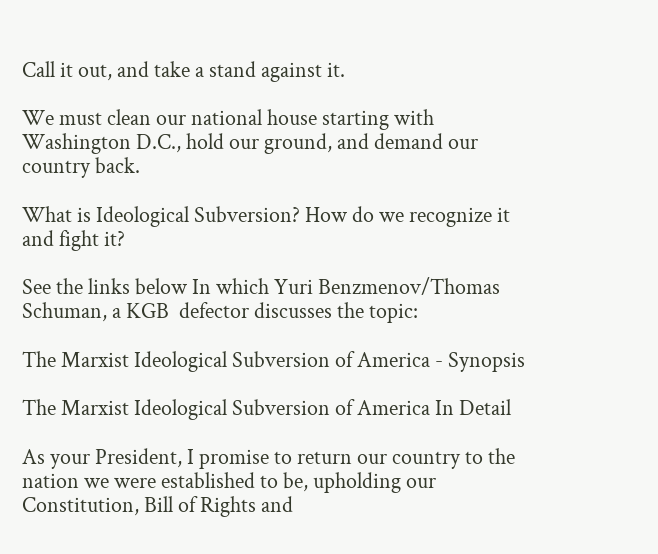Call it out, and take a stand against it.

We must clean our national house starting with Washington D.C., hold our ground, and demand our country back.

What is Ideological Subversion? How do we recognize it and fight it?

See the links below In which Yuri Benzmenov/Thomas Schuman, a KGB  defector discusses the topic:

The Marxist Ideological Subversion of America - Synopsis

The Marxist Ideological Subversion of America In Detail

As your President, I promise to return our country to the nation we were established to be, upholding our Constitution, Bill of Rights and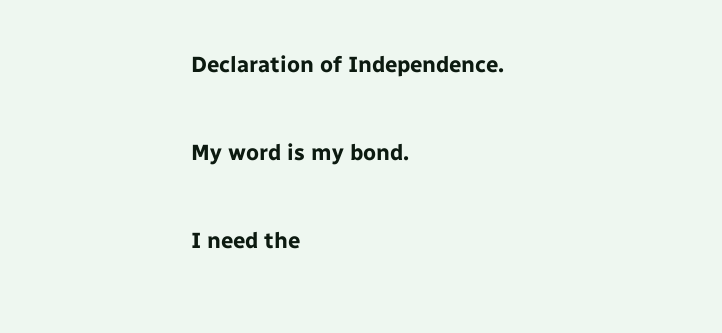Declaration of Independence.

My word is my bond.

I need the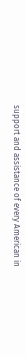support and assistance of every American in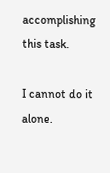accomplishing this task.

I cannot do it alone.